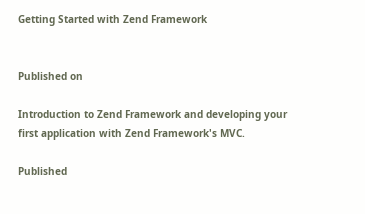Getting Started with Zend Framework


Published on

Introduction to Zend Framework and developing your first application with Zend Framework's MVC.

Published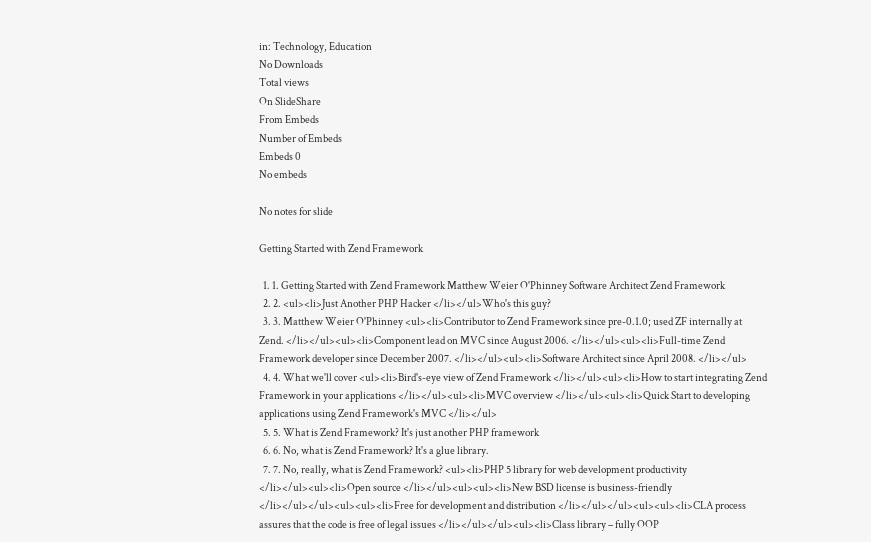in: Technology, Education
No Downloads
Total views
On SlideShare
From Embeds
Number of Embeds
Embeds 0
No embeds

No notes for slide

Getting Started with Zend Framework

  1. 1. Getting Started with Zend Framework Matthew Weier O'Phinney Software Architect Zend Framework
  2. 2. <ul><li>Just Another PHP Hacker </li></ul>Who's this guy?
  3. 3. Matthew Weier O'Phinney <ul><li>Contributor to Zend Framework since pre-0.1.0; used ZF internally at Zend. </li></ul><ul><li>Component lead on MVC since August 2006. </li></ul><ul><li>Full-time Zend Framework developer since December 2007. </li></ul><ul><li>Software Architect since April 2008. </li></ul>
  4. 4. What we'll cover <ul><li>Bird's-eye view of Zend Framework </li></ul><ul><li>How to start integrating Zend Framework in your applications </li></ul><ul><li>MVC overview </li></ul><ul><li>Quick Start to developing applications using Zend Framework's MVC </li></ul>
  5. 5. What is Zend Framework? It's just another PHP framework
  6. 6. No, what is Zend Framework? It's a glue library.
  7. 7. No, really, what is Zend Framework? <ul><li>PHP 5 library for web development productivity </li></ul><ul><li>Open source </li></ul><ul><ul><li>New BSD license is business-friendly </li></ul></ul><ul><ul><li>Free for development and distribution </li></ul></ul><ul><ul><li>CLA process assures that the code is free of legal issues </li></ul></ul><ul><li>Class library – fully OOP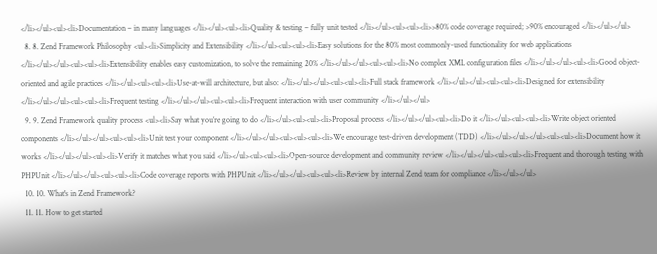</li></ul><ul><li>Documentation – in many languages </li></ul><ul><li>Quality & testing – fully unit tested </li></ul><ul><ul><li>>80% code coverage required; >90% encouraged </li></ul></ul>
  8. 8. Zend Framework Philosophy <ul><li>Simplicity and Extensibility </li></ul><ul><ul><li>Easy solutions for the 80% most commonly-used functionality for web applications </li></ul></ul><ul><ul><li>Extensibility enables easy customization, to solve the remaining 20% </li></ul></ul><ul><ul><li>No complex XML configuration files </li></ul></ul><ul><li>Good object-oriented and agile practices </li></ul><ul><ul><li>Use-at-will architecture, but also: </li></ul></ul><ul><ul><li>Full stack framework </li></ul></ul><ul><ul><li>Designed for extensibility </li></ul></ul><ul><ul><li>Frequent testing </li></ul></ul><ul><ul><li>Frequent interaction with user community </li></ul></ul>
  9. 9. Zend Framework quality process <ul><li>Say what you’re going to do </li></ul><ul><ul><li>Proposal process </li></ul></ul><ul><li>Do it </li></ul><ul><ul><li>Write object oriented components </li></ul></ul><ul><ul><li>Unit test your component </li></ul></ul><ul><ul><ul><li>We encourage test-driven development (TDD) </li></ul></ul></ul><ul><ul><li>Document how it works </li></ul></ul><ul><li>Verify it matches what you said </li></ul><ul><ul><li>Open-source development and community review </li></ul></ul><ul><ul><li>Frequent and thorough testing with PHPUnit </li></ul></ul><ul><ul><li>Code coverage reports with PHPUnit </li></ul></ul><ul><ul><li>Review by internal Zend team for compliance </li></ul></ul>
  10. 10. What's in Zend Framework?
  11. 11. How to get started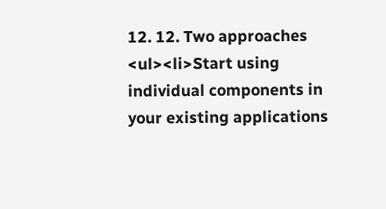12. 12. Two approaches <ul><li>Start using individual components in your existing applications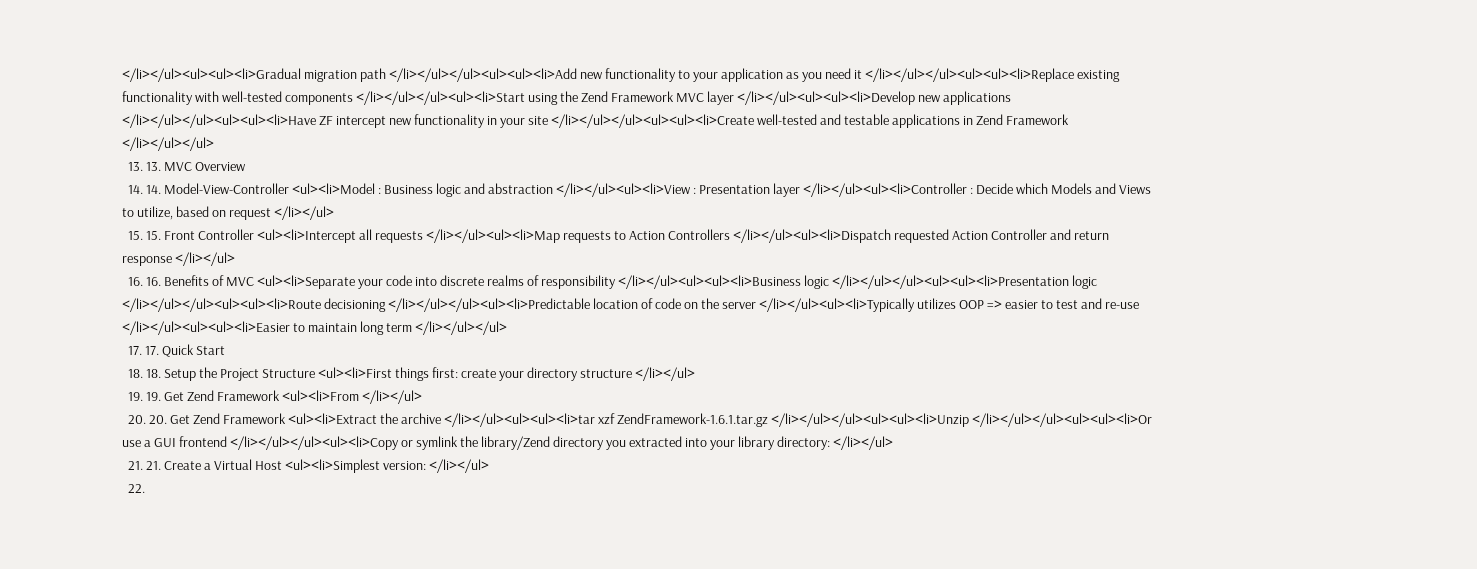</li></ul><ul><ul><li>Gradual migration path </li></ul></ul><ul><ul><li>Add new functionality to your application as you need it </li></ul></ul><ul><ul><li>Replace existing functionality with well-tested components </li></ul></ul><ul><li>Start using the Zend Framework MVC layer </li></ul><ul><ul><li>Develop new applications </li></ul></ul><ul><ul><li>Have ZF intercept new functionality in your site </li></ul></ul><ul><ul><li>Create well-tested and testable applications in Zend Framework </li></ul></ul>
  13. 13. MVC Overview
  14. 14. Model-View-Controller <ul><li>Model : Business logic and abstraction </li></ul><ul><li>View : Presentation layer </li></ul><ul><li>Controller : Decide which Models and Views to utilize, based on request </li></ul>
  15. 15. Front Controller <ul><li>Intercept all requests </li></ul><ul><li>Map requests to Action Controllers </li></ul><ul><li>Dispatch requested Action Controller and return response </li></ul>
  16. 16. Benefits of MVC <ul><li>Separate your code into discrete realms of responsibility </li></ul><ul><ul><li>Business logic </li></ul></ul><ul><ul><li>Presentation logic </li></ul></ul><ul><ul><li>Route decisioning </li></ul></ul><ul><li>Predictable location of code on the server </li></ul><ul><li>Typically utilizes OOP => easier to test and re-use </li></ul><ul><ul><li>Easier to maintain long term </li></ul></ul>
  17. 17. Quick Start
  18. 18. Setup the Project Structure <ul><li>First things first: create your directory structure </li></ul>
  19. 19. Get Zend Framework <ul><li>From </li></ul>
  20. 20. Get Zend Framework <ul><li>Extract the archive </li></ul><ul><ul><li>tar xzf ZendFramework-1.6.1.tar.gz </li></ul></ul><ul><ul><li>Unzip </li></ul></ul><ul><ul><li>Or use a GUI frontend </li></ul></ul><ul><li>Copy or symlink the library/Zend directory you extracted into your library directory: </li></ul>
  21. 21. Create a Virtual Host <ul><li>Simplest version: </li></ul>
  22.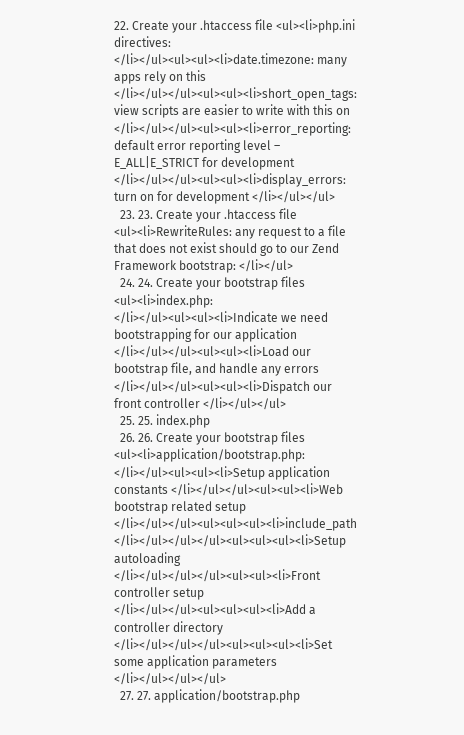22. Create your .htaccess file <ul><li>php.ini directives: </li></ul><ul><ul><li>date.timezone: many apps rely on this </li></ul></ul><ul><ul><li>short_open_tags: view scripts are easier to write with this on </li></ul></ul><ul><ul><li>error_reporting: default error reporting level – E_ALL|E_STRICT for development </li></ul></ul><ul><ul><li>display_errors: turn on for development </li></ul></ul>
  23. 23. Create your .htaccess file <ul><li>RewriteRules: any request to a file that does not exist should go to our Zend Framework bootstrap: </li></ul>
  24. 24. Create your bootstrap files <ul><li>index.php: </li></ul><ul><ul><li>Indicate we need bootstrapping for our application </li></ul></ul><ul><ul><li>Load our bootstrap file, and handle any errors </li></ul></ul><ul><ul><li>Dispatch our front controller </li></ul></ul>
  25. 25. index.php
  26. 26. Create your bootstrap files <ul><li>application/bootstrap.php: </li></ul><ul><ul><li>Setup application constants </li></ul></ul><ul><ul><li>Web bootstrap related setup </li></ul></ul><ul><ul><ul><li>include_path </li></ul></ul></ul><ul><ul><ul><li>Setup autoloading </li></ul></ul></ul><ul><ul><li>Front controller setup </li></ul></ul><ul><ul><ul><li>Add a controller directory </li></ul></ul></ul><ul><ul><ul><li>Set some application parameters </li></ul></ul></ul>
  27. 27. application/bootstrap.php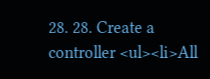28. 28. Create a controller <ul><li>All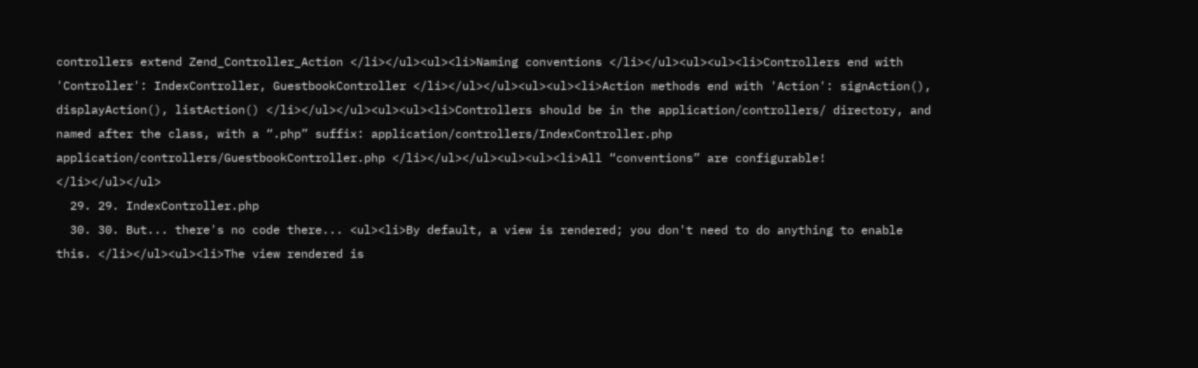controllers extend Zend_Controller_Action </li></ul><ul><li>Naming conventions </li></ul><ul><ul><li>Controllers end with 'Controller': IndexController, GuestbookController </li></ul></ul><ul><ul><li>Action methods end with 'Action': signAction(), displayAction(), listAction() </li></ul></ul><ul><ul><li>Controllers should be in the application/controllers/ directory, and named after the class, with a “.php” suffix: application/controllers/IndexController.php application/controllers/GuestbookController.php </li></ul></ul><ul><ul><li>All “conventions” are configurable! </li></ul></ul>
  29. 29. IndexController.php
  30. 30. But... there's no code there... <ul><li>By default, a view is rendered; you don't need to do anything to enable this. </li></ul><ul><li>The view rendered is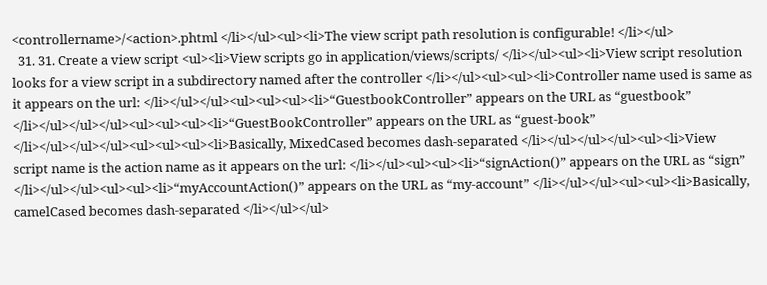<controllername>/<action>.phtml </li></ul><ul><li>The view script path resolution is configurable! </li></ul>
  31. 31. Create a view script <ul><li>View scripts go in application/views/scripts/ </li></ul><ul><li>View script resolution looks for a view script in a subdirectory named after the controller </li></ul><ul><ul><li>Controller name used is same as it appears on the url: </li></ul></ul><ul><ul><ul><li>“GuestbookController” appears on the URL as “guestbook” </li></ul></ul></ul><ul><ul><ul><li>“GuestBookController” appears on the URL as “guest-book” </li></ul></ul></ul><ul><ul><ul><li>Basically, MixedCased becomes dash-separated </li></ul></ul></ul><ul><li>View script name is the action name as it appears on the url: </li></ul><ul><ul><li>“signAction()” appears on the URL as “sign” </li></ul></ul><ul><ul><li>“myAccountAction()” appears on the URL as “my-account” </li></ul></ul><ul><ul><li>Basically, camelCased becomes dash-separated </li></ul></ul>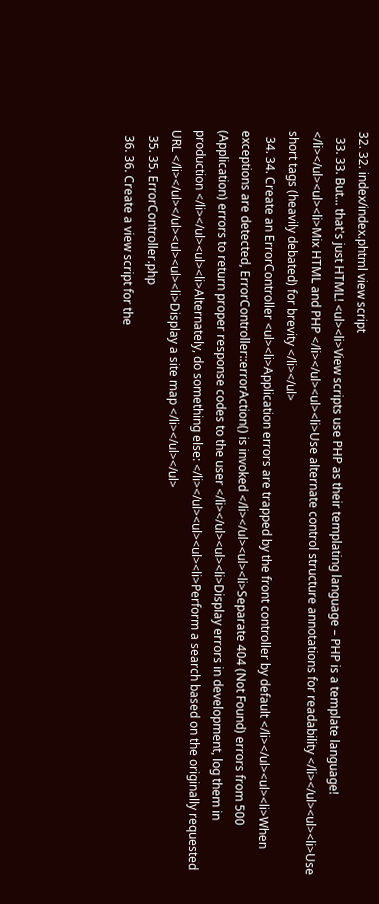32. 32. index/index.phtml view script
  33. 33. But... that's just HTML! <ul><li>View scripts use PHP as their templating language – PHP is a template language! </li></ul><ul><li>Mix HTML and PHP </li></ul><ul><li>Use alternate control structure annotations for readability </li></ul><ul><li>Use short tags (heavily debated) for brevity </li></ul>
  34. 34. Create an ErrorController <ul><li>Application errors are trapped by the front controller by default </li></ul><ul><li>When exceptions are detected, ErrorController::errorAction() is invoked </li></ul><ul><li>Separate 404 (Not Found) errors from 500 (Application) errors to return proper response codes to the user </li></ul><ul><li>Display errors in development, log them in production </li></ul><ul><li>Alternately, do something else: </li></ul><ul><ul><li>Perform a search based on the originally requested URL </li></ul></ul><ul><ul><li>Display a site map </li></ul></ul>
  35. 35. ErrorController.php
  36. 36. Create a view script for the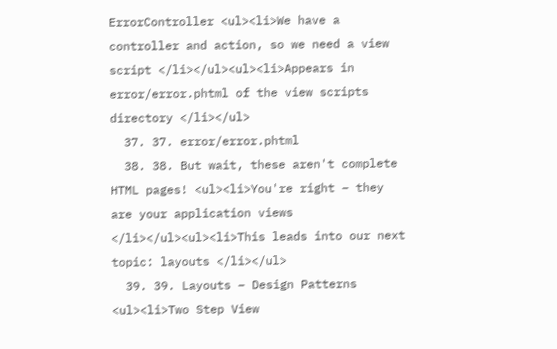ErrorController <ul><li>We have a controller and action, so we need a view script </li></ul><ul><li>Appears in error/error.phtml of the view scripts directory </li></ul>
  37. 37. error/error.phtml
  38. 38. But wait, these aren't complete HTML pages! <ul><li>You're right – they are your application views </li></ul><ul><li>This leads into our next topic: layouts </li></ul>
  39. 39. Layouts – Design Patterns <ul><li>Two Step View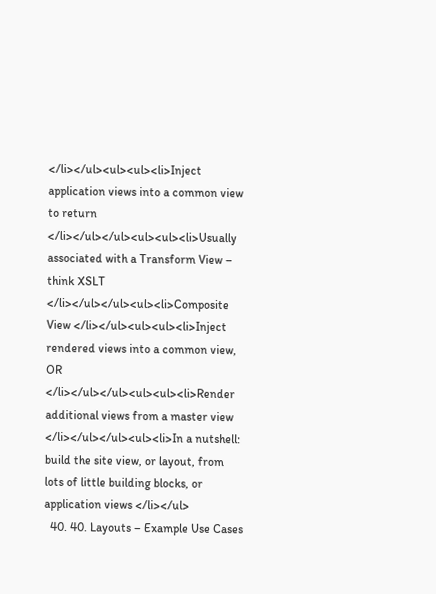</li></ul><ul><ul><li>Inject application views into a common view to return </li></ul></ul><ul><ul><li>Usually associated with a Transform View – think XSLT </li></ul></ul><ul><li>Composite View </li></ul><ul><ul><li>Inject rendered views into a common view, OR </li></ul></ul><ul><ul><li>Render additional views from a master view </li></ul></ul><ul><li>In a nutshell: build the site view, or layout, from lots of little building blocks, or application views </li></ul>
  40. 40. Layouts – Example Use Cases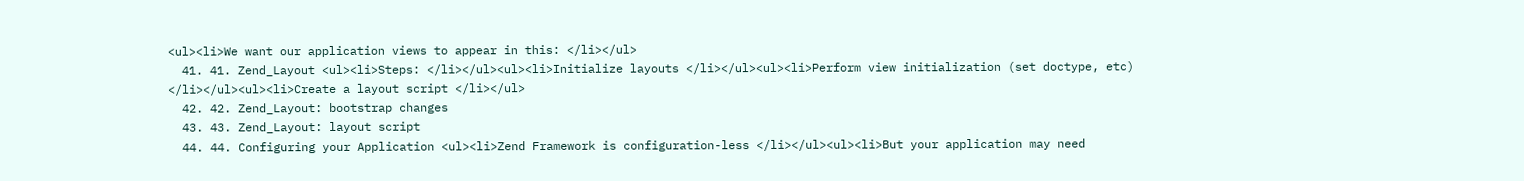<ul><li>We want our application views to appear in this: </li></ul>
  41. 41. Zend_Layout <ul><li>Steps: </li></ul><ul><li>Initialize layouts </li></ul><ul><li>Perform view initialization (set doctype, etc) </li></ul><ul><li>Create a layout script </li></ul>
  42. 42. Zend_Layout: bootstrap changes
  43. 43. Zend_Layout: layout script
  44. 44. Configuring your Application <ul><li>Zend Framework is configuration-less </li></ul><ul><li>But your application may need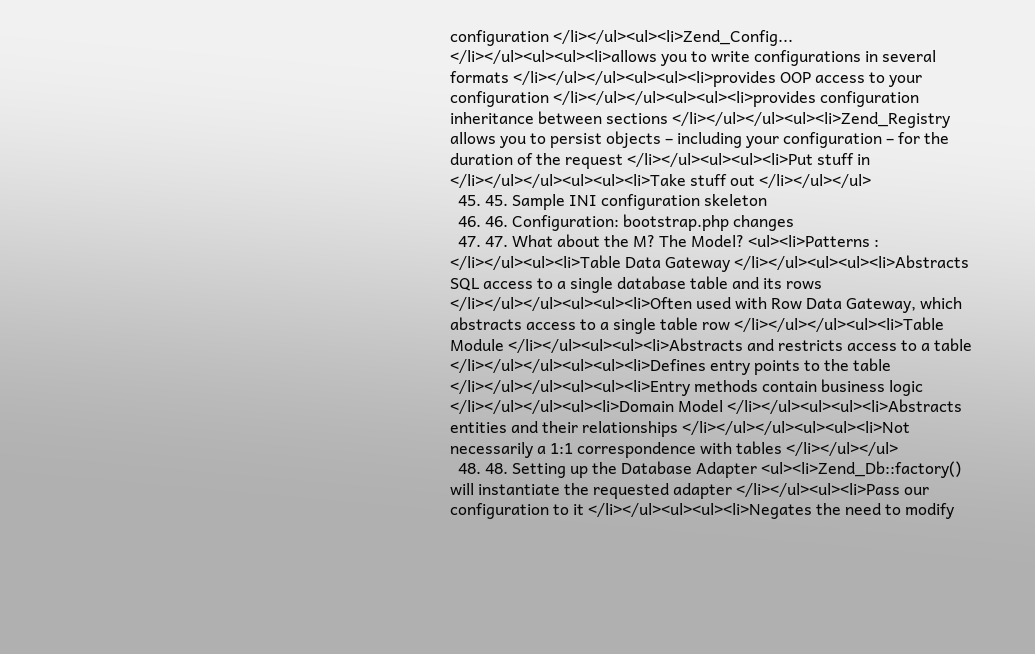configuration </li></ul><ul><li>Zend_Config... </li></ul><ul><ul><li>allows you to write configurations in several formats </li></ul></ul><ul><ul><li>provides OOP access to your configuration </li></ul></ul><ul><ul><li>provides configuration inheritance between sections </li></ul></ul><ul><li>Zend_Registry allows you to persist objects – including your configuration – for the duration of the request </li></ul><ul><ul><li>Put stuff in </li></ul></ul><ul><ul><li>Take stuff out </li></ul></ul>
  45. 45. Sample INI configuration skeleton
  46. 46. Configuration: bootstrap.php changes
  47. 47. What about the M? The Model? <ul><li>Patterns : </li></ul><ul><li>Table Data Gateway </li></ul><ul><ul><li>Abstracts SQL access to a single database table and its rows </li></ul></ul><ul><ul><li>Often used with Row Data Gateway, which abstracts access to a single table row </li></ul></ul><ul><li>Table Module </li></ul><ul><ul><li>Abstracts and restricts access to a table </li></ul></ul><ul><ul><li>Defines entry points to the table </li></ul></ul><ul><ul><li>Entry methods contain business logic </li></ul></ul><ul><li>Domain Model </li></ul><ul><ul><li>Abstracts entities and their relationships </li></ul></ul><ul><ul><li>Not necessarily a 1:1 correspondence with tables </li></ul></ul>
  48. 48. Setting up the Database Adapter <ul><li>Zend_Db::factory() will instantiate the requested adapter </li></ul><ul><li>Pass our configuration to it </li></ul><ul><ul><li>Negates the need to modify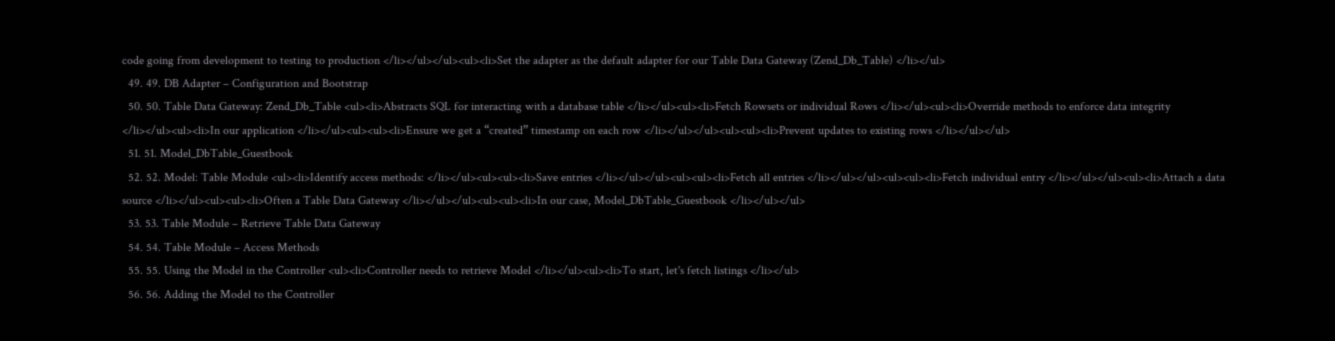code going from development to testing to production </li></ul></ul><ul><li>Set the adapter as the default adapter for our Table Data Gateway (Zend_Db_Table) </li></ul>
  49. 49. DB Adapter – Configuration and Bootstrap
  50. 50. Table Data Gateway: Zend_Db_Table <ul><li>Abstracts SQL for interacting with a database table </li></ul><ul><li>Fetch Rowsets or individual Rows </li></ul><ul><li>Override methods to enforce data integrity </li></ul><ul><li>In our application </li></ul><ul><ul><li>Ensure we get a “created” timestamp on each row </li></ul></ul><ul><ul><li>Prevent updates to existing rows </li></ul></ul>
  51. 51. Model_DbTable_Guestbook
  52. 52. Model: Table Module <ul><li>Identify access methods: </li></ul><ul><ul><li>Save entries </li></ul></ul><ul><ul><li>Fetch all entries </li></ul></ul><ul><ul><li>Fetch individual entry </li></ul></ul><ul><li>Attach a data source </li></ul><ul><ul><li>Often a Table Data Gateway </li></ul></ul><ul><ul><li>In our case, Model_DbTable_Guestbook </li></ul></ul>
  53. 53. Table Module – Retrieve Table Data Gateway
  54. 54. Table Module – Access Methods
  55. 55. Using the Model in the Controller <ul><li>Controller needs to retrieve Model </li></ul><ul><li>To start, let's fetch listings </li></ul>
  56. 56. Adding the Model to the Controller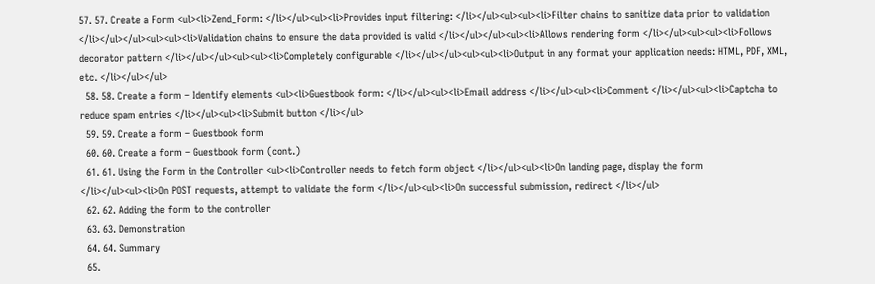57. 57. Create a Form <ul><li>Zend_Form: </li></ul><ul><li>Provides input filtering: </li></ul><ul><ul><li>Filter chains to sanitize data prior to validation </li></ul></ul><ul><ul><li>Validation chains to ensure the data provided is valid </li></ul></ul><ul><li>Allows rendering form </li></ul><ul><ul><li>Follows decorator pattern </li></ul></ul><ul><ul><li>Completely configurable </li></ul></ul><ul><ul><li>Output in any format your application needs: HTML, PDF, XML, etc. </li></ul></ul>
  58. 58. Create a form – Identify elements <ul><li>Guestbook form: </li></ul><ul><li>Email address </li></ul><ul><li>Comment </li></ul><ul><li>Captcha to reduce spam entries </li></ul><ul><li>Submit button </li></ul>
  59. 59. Create a form – Guestbook form
  60. 60. Create a form – Guestbook form (cont.)
  61. 61. Using the Form in the Controller <ul><li>Controller needs to fetch form object </li></ul><ul><li>On landing page, display the form </li></ul><ul><li>On POST requests, attempt to validate the form </li></ul><ul><li>On successful submission, redirect </li></ul>
  62. 62. Adding the form to the controller
  63. 63. Demonstration
  64. 64. Summary
  65.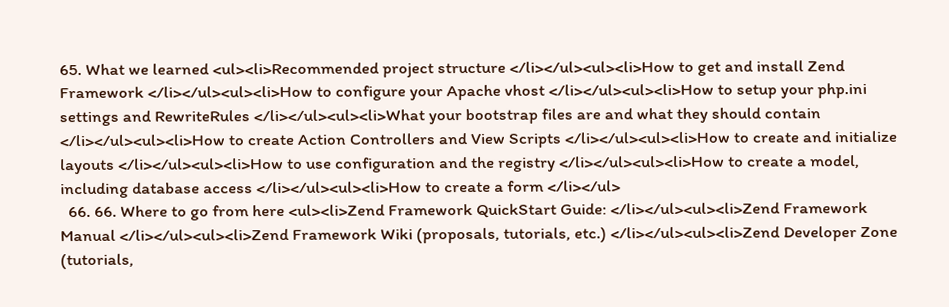65. What we learned <ul><li>Recommended project structure </li></ul><ul><li>How to get and install Zend Framework </li></ul><ul><li>How to configure your Apache vhost </li></ul><ul><li>How to setup your php.ini settings and RewriteRules </li></ul><ul><li>What your bootstrap files are and what they should contain </li></ul><ul><li>How to create Action Controllers and View Scripts </li></ul><ul><li>How to create and initialize layouts </li></ul><ul><li>How to use configuration and the registry </li></ul><ul><li>How to create a model, including database access </li></ul><ul><li>How to create a form </li></ul>
  66. 66. Where to go from here <ul><li>Zend Framework QuickStart Guide: </li></ul><ul><li>Zend Framework Manual </li></ul><ul><li>Zend Framework Wiki (proposals, tutorials, etc.) </li></ul><ul><li>Zend Developer Zone (tutorials,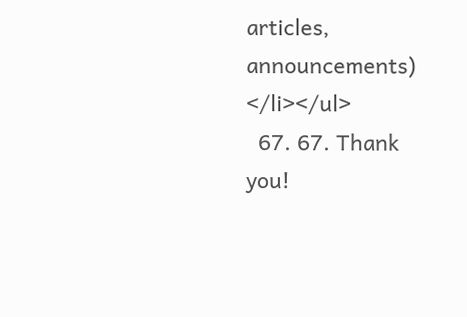articles, announcements) </li></ul>
  67. 67. Thank you!